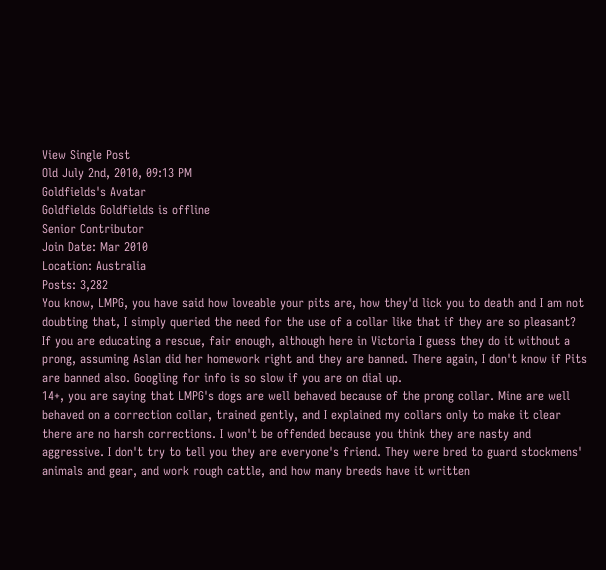View Single Post
Old July 2nd, 2010, 09:13 PM
Goldfields's Avatar
Goldfields Goldfields is offline
Senior Contributor
Join Date: Mar 2010
Location: Australia
Posts: 3,282
You know, LMPG, you have said how loveable your pits are, how they'd lick you to death and I am not doubting that, I simply queried the need for the use of a collar like that if they are so pleasant? If you are educating a rescue, fair enough, although here in Victoria I guess they do it without a prong, assuming Aslan did her homework right and they are banned. There again, I don't know if Pits are banned also. Googling for info is so slow if you are on dial up.
14+, you are saying that LMPG's dogs are well behaved because of the prong collar. Mine are well behaved on a correction collar, trained gently, and I explained my collars only to make it clear there are no harsh corrections. I won't be offended because you think they are nasty and aggressive. I don't try to tell you they are everyone's friend. They were bred to guard stockmens' animals and gear, and work rough cattle, and how many breeds have it written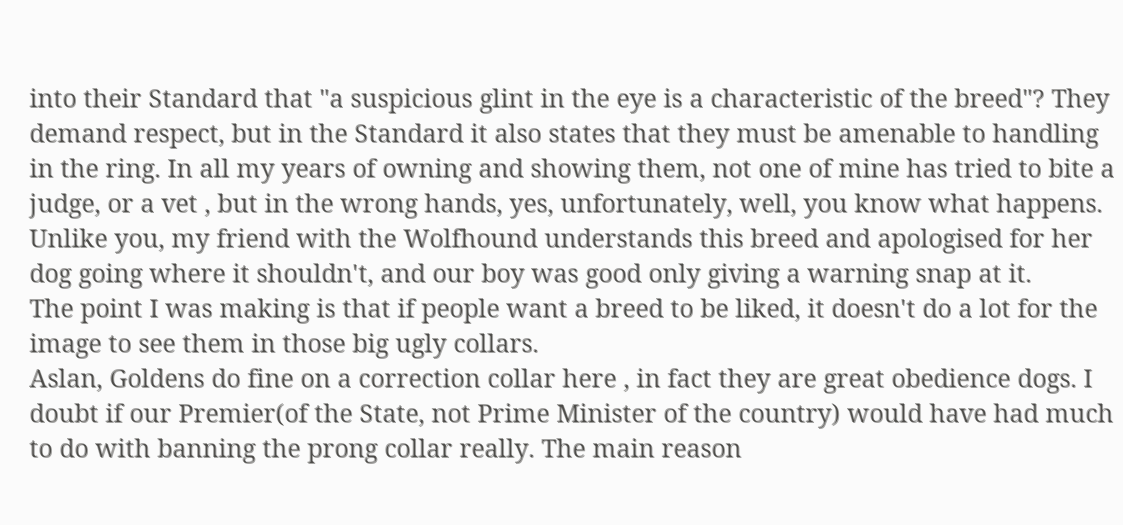into their Standard that "a suspicious glint in the eye is a characteristic of the breed"? They demand respect, but in the Standard it also states that they must be amenable to handling in the ring. In all my years of owning and showing them, not one of mine has tried to bite a judge, or a vet , but in the wrong hands, yes, unfortunately, well, you know what happens. Unlike you, my friend with the Wolfhound understands this breed and apologised for her dog going where it shouldn't, and our boy was good only giving a warning snap at it.
The point I was making is that if people want a breed to be liked, it doesn't do a lot for the image to see them in those big ugly collars.
Aslan, Goldens do fine on a correction collar here , in fact they are great obedience dogs. I doubt if our Premier(of the State, not Prime Minister of the country) would have had much to do with banning the prong collar really. The main reason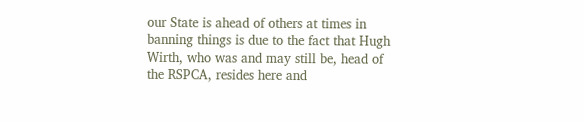our State is ahead of others at times in banning things is due to the fact that Hugh Wirth, who was and may still be, head of the RSPCA, resides here and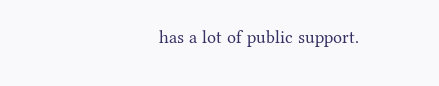has a lot of public support.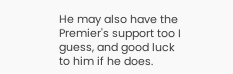He may also have the Premier's support too I guess, and good luck to him if he does.